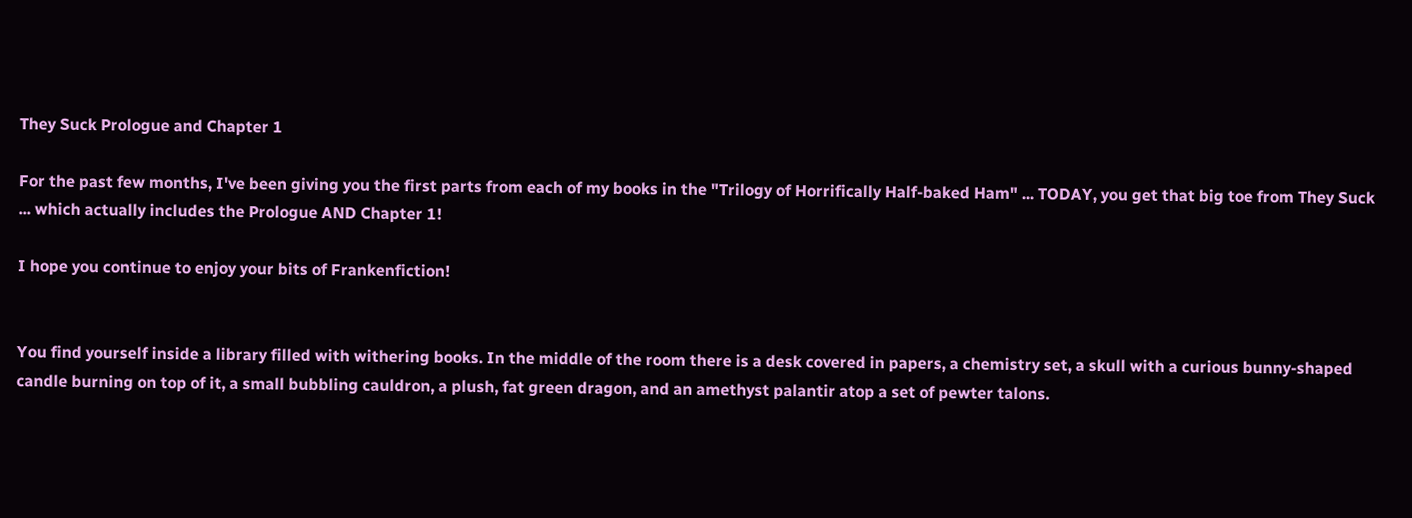They Suck Prologue and Chapter 1

For the past few months, I've been giving you the first parts from each of my books in the "Trilogy of Horrifically Half-baked Ham" ... TODAY, you get that big toe from They Suck ... which actually includes the Prologue AND Chapter 1!

I hope you continue to enjoy your bits of Frankenfiction!


You find yourself inside a library filled with withering books. In the middle of the room there is a desk covered in papers, a chemistry set, a skull with a curious bunny-shaped candle burning on top of it, a small bubbling cauldron, a plush, fat green dragon, and an amethyst palantir atop a set of pewter talons.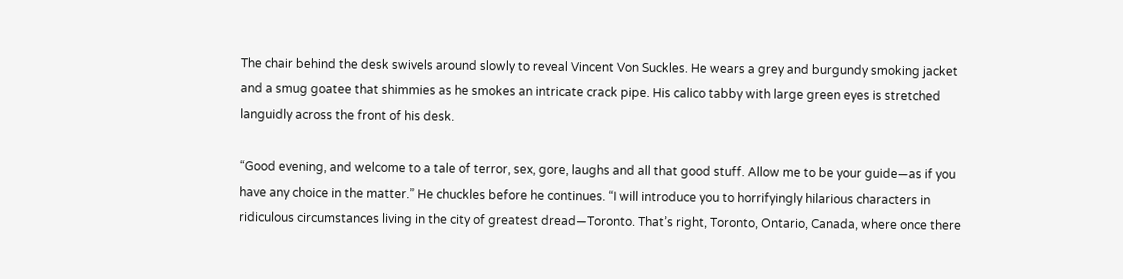The chair behind the desk swivels around slowly to reveal Vincent Von Suckles. He wears a grey and burgundy smoking jacket and a smug goatee that shimmies as he smokes an intricate crack pipe. His calico tabby with large green eyes is stretched languidly across the front of his desk.

“Good evening, and welcome to a tale of terror, sex, gore, laughs and all that good stuff. Allow me to be your guide—as if you have any choice in the matter.” He chuckles before he continues. “I will introduce you to horrifyingly hilarious characters in ridiculous circumstances living in the city of greatest dread—Toronto. That’s right, Toronto, Ontario, Canada, where once there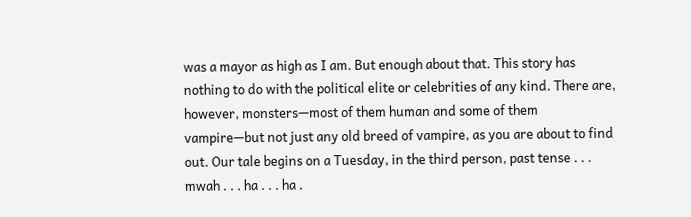was a mayor as high as I am. But enough about that. This story has nothing to do with the political elite or celebrities of any kind. There are, however, monsters—most of them human and some of them vampire—but not just any old breed of vampire, as you are about to find out. Our tale begins on a Tuesday, in the third person, past tense . . . mwah . . . ha . . . ha .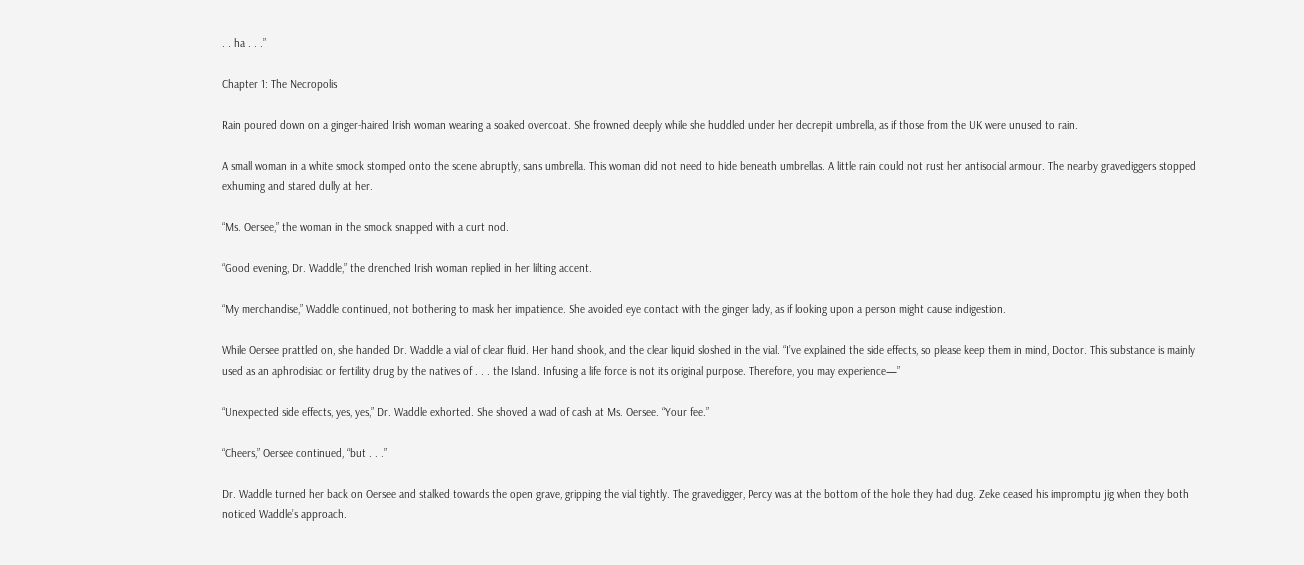. . ha . . .”

Chapter 1: The Necropolis

Rain poured down on a ginger-haired Irish woman wearing a soaked overcoat. She frowned deeply while she huddled under her decrepit umbrella, as if those from the UK were unused to rain.

A small woman in a white smock stomped onto the scene abruptly, sans umbrella. This woman did not need to hide beneath umbrellas. A little rain could not rust her antisocial armour. The nearby gravediggers stopped exhuming and stared dully at her.

“Ms. Oersee,” the woman in the smock snapped with a curt nod.

“Good evening, Dr. Waddle,” the drenched Irish woman replied in her lilting accent.

“My merchandise,” Waddle continued, not bothering to mask her impatience. She avoided eye contact with the ginger lady, as if looking upon a person might cause indigestion.

While Oersee prattled on, she handed Dr. Waddle a vial of clear fluid. Her hand shook, and the clear liquid sloshed in the vial. “I’ve explained the side effects, so please keep them in mind, Doctor. This substance is mainly used as an aphrodisiac or fertility drug by the natives of . . . the Island. Infusing a life force is not its original purpose. Therefore, you may experience—”

“Unexpected side effects, yes, yes,” Dr. Waddle exhorted. She shoved a wad of cash at Ms. Oersee. “Your fee.”

“Cheers,” Oersee continued, “but . . .”

Dr. Waddle turned her back on Oersee and stalked towards the open grave, gripping the vial tightly. The gravedigger, Percy was at the bottom of the hole they had dug. Zeke ceased his impromptu jig when they both noticed Waddle’s approach.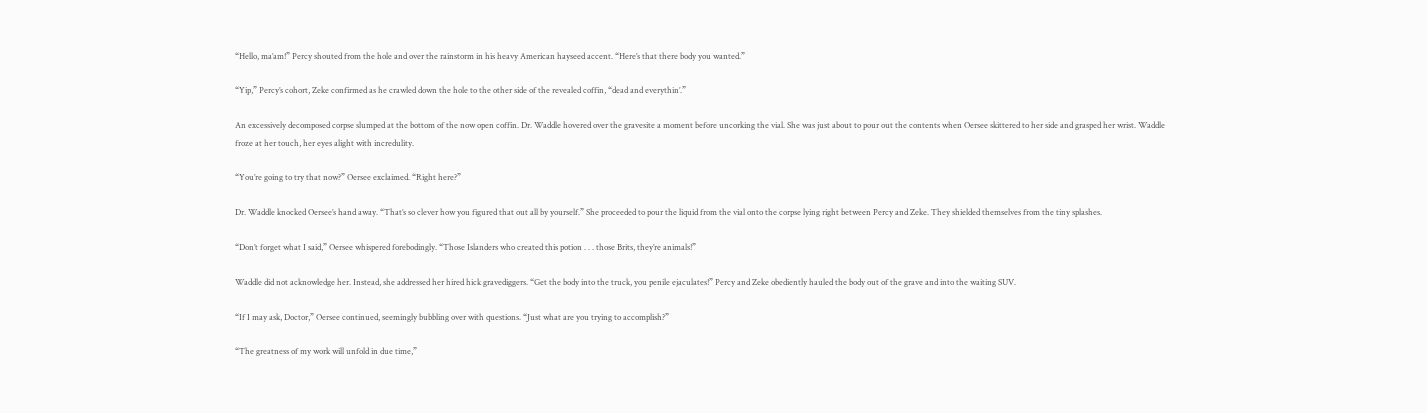“Hello, ma’am!” Percy shouted from the hole and over the rainstorm in his heavy American hayseed accent. “Here’s that there body you wanted.”

“Yip,” Percy’s cohort, Zeke confirmed as he crawled down the hole to the other side of the revealed coffin, “dead and everythin’.”

An excessively decomposed corpse slumped at the bottom of the now open coffin. Dr. Waddle hovered over the gravesite a moment before uncorking the vial. She was just about to pour out the contents when Oersee skittered to her side and grasped her wrist. Waddle froze at her touch, her eyes alight with incredulity.

“You’re going to try that now?” Oersee exclaimed. “Right here?”

Dr. Waddle knocked Oersee’s hand away. “That’s so clever how you figured that out all by yourself.” She proceeded to pour the liquid from the vial onto the corpse lying right between Percy and Zeke. They shielded themselves from the tiny splashes.

“Don’t forget what I said,” Oersee whispered forebodingly. “Those Islanders who created this potion . . . those Brits, they’re animals!”

Waddle did not acknowledge her. Instead, she addressed her hired hick gravediggers. “Get the body into the truck, you penile ejaculates!” Percy and Zeke obediently hauled the body out of the grave and into the waiting SUV.

“If I may ask, Doctor,” Oersee continued, seemingly bubbling over with questions. “Just what are you trying to accomplish?”

“The greatness of my work will unfold in due time,”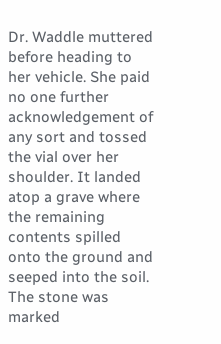Dr. Waddle muttered before heading to her vehicle. She paid no one further acknowledgement of any sort and tossed the vial over her shoulder. It landed atop a grave where the remaining contents spilled onto the ground and seeped into the soil. The stone was marked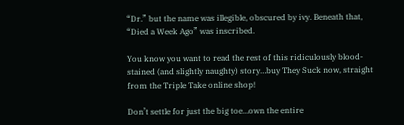“Dr.” but the name was illegible, obscured by ivy. Beneath that, “Died a Week Ago” was inscribed.

You know you want to read the rest of this ridiculously blood-stained (and slightly naughty) story…buy They Suck now, straight from the Triple Take online shop!

Don’t settle for just the big toe…own the entire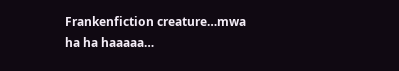Frankenfiction creature…mwa ha ha haaaaa…